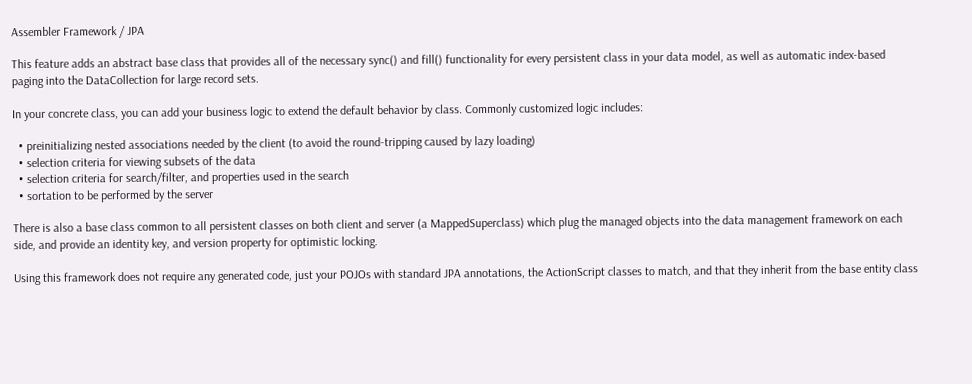Assembler Framework / JPA

This feature adds an abstract base class that provides all of the necessary sync() and fill() functionality for every persistent class in your data model, as well as automatic index-based paging into the DataCollection for large record sets.

In your concrete class, you can add your business logic to extend the default behavior by class. Commonly customized logic includes:

  • preinitializing nested associations needed by the client (to avoid the round-tripping caused by lazy loading)
  • selection criteria for viewing subsets of the data
  • selection criteria for search/filter, and properties used in the search
  • sortation to be performed by the server

There is also a base class common to all persistent classes on both client and server (a MappedSuperclass) which plug the managed objects into the data management framework on each side, and provide an identity key, and version property for optimistic locking.

Using this framework does not require any generated code, just your POJOs with standard JPA annotations, the ActionScript classes to match, and that they inherit from the base entity class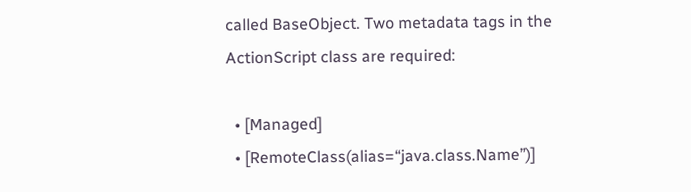called BaseObject. Two metadata tags in the ActionScript class are required:

  • [Managed]
  • [RemoteClass(alias=“java.class.Name”)]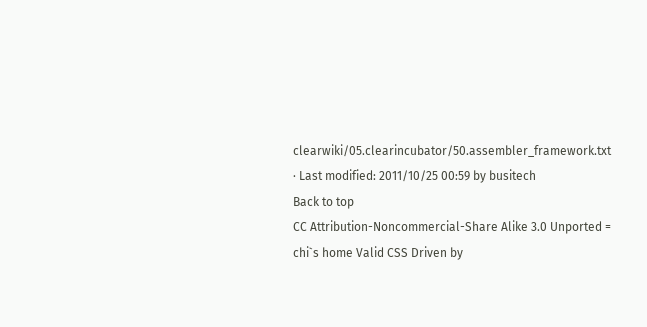clearwiki/05.clearincubator/50.assembler_framework.txt · Last modified: 2011/10/25 00:59 by busitech
Back to top
CC Attribution-Noncommercial-Share Alike 3.0 Unported = chi`s home Valid CSS Driven by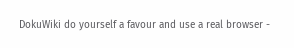DokuWiki do yourself a favour and use a real browser -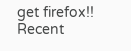get firefox!! Recent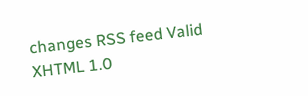changes RSS feed Valid XHTML 1.0